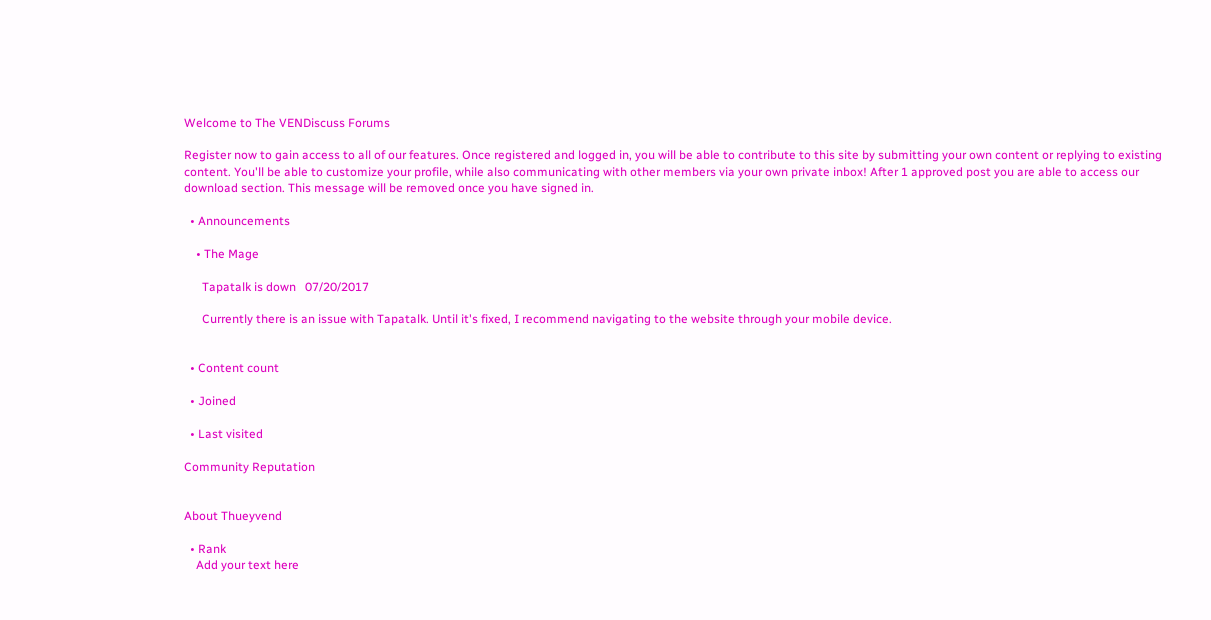Welcome to The VENDiscuss Forums

Register now to gain access to all of our features. Once registered and logged in, you will be able to contribute to this site by submitting your own content or replying to existing content. You'll be able to customize your profile, while also communicating with other members via your own private inbox! After 1 approved post you are able to access our download section. This message will be removed once you have signed in.

  • Announcements

    • The Mage

      Tapatalk is down   07/20/2017

      Currently there is an issue with Tapatalk. Until it's fixed, I recommend navigating to the website through your mobile device.


  • Content count

  • Joined

  • Last visited

Community Reputation


About Thueyvend

  • Rank
    Add your text here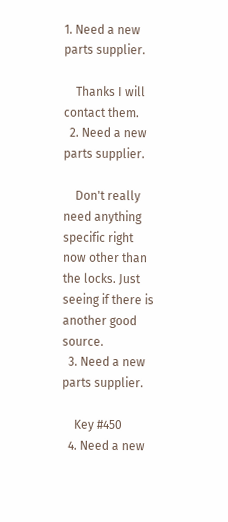1. Need a new parts supplier.

    Thanks I will contact them.
  2. Need a new parts supplier.

    Don't really need anything specific right now other than the locks. Just seeing if there is another good source.
  3. Need a new parts supplier.

    Key #450
  4. Need a new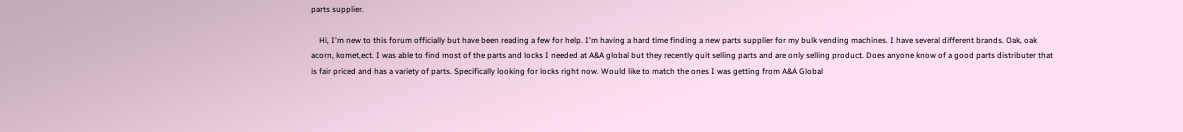parts supplier.

    Hi, I'm new to this forum officially but have been reading a few for help. I'm having a hard time finding a new parts supplier for my bulk vending machines. I have several different brands. Oak, oak acorn, komet,ect. I was able to find most of the parts and locks I needed at A&A global but they recently quit selling parts and are only selling product. Does anyone know of a good parts distributer that is fair priced and has a variety of parts. Specifically looking for locks right now. Would like to match the ones I was getting from A&A Global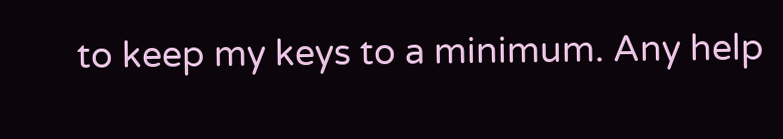to keep my keys to a minimum. Any help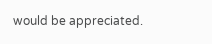would be appreciated.